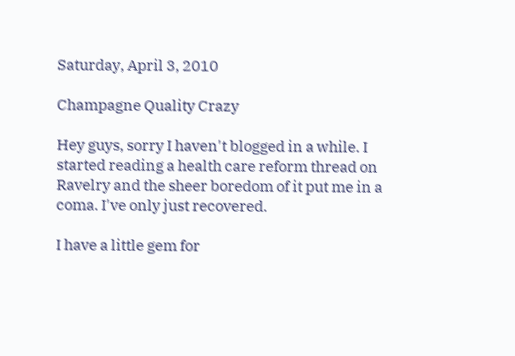Saturday, April 3, 2010

Champagne Quality Crazy

Hey guys, sorry I haven't blogged in a while. I started reading a health care reform thread on Ravelry and the sheer boredom of it put me in a coma. I've only just recovered.

I have a little gem for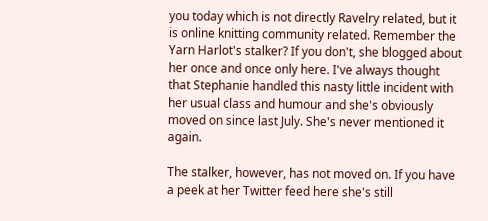you today which is not directly Ravelry related, but it is online knitting community related. Remember the Yarn Harlot's stalker? If you don't, she blogged about her once and once only here. I've always thought that Stephanie handled this nasty little incident with her usual class and humour and she's obviously moved on since last July. She's never mentioned it again.

The stalker, however, has not moved on. If you have a peek at her Twitter feed here she's still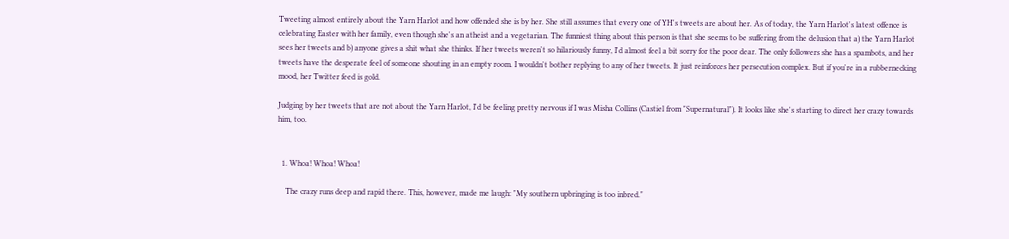Tweeting almost entirely about the Yarn Harlot and how offended she is by her. She still assumes that every one of YH's tweets are about her. As of today, the Yarn Harlot's latest offence is celebrating Easter with her family, even though she's an atheist and a vegetarian. The funniest thing about this person is that she seems to be suffering from the delusion that a) the Yarn Harlot sees her tweets and b) anyone gives a shit what she thinks. If her tweets weren't so hilariously funny, I'd almost feel a bit sorry for the poor dear. The only followers she has a spambots, and her tweets have the desperate feel of someone shouting in an empty room. I wouldn't bother replying to any of her tweets. It just reinforces her persecution complex. But if you're in a rubbernecking mood, her Twitter feed is gold.

Judging by her tweets that are not about the Yarn Harlot, I'd be feeling pretty nervous if I was Misha Collins (Castiel from "Supernatural"). It looks like she's starting to direct her crazy towards him, too.


  1. Whoa! Whoa! Whoa!

    The crazy runs deep and rapid there. This, however, made me laugh: "My southern upbringing is too inbred."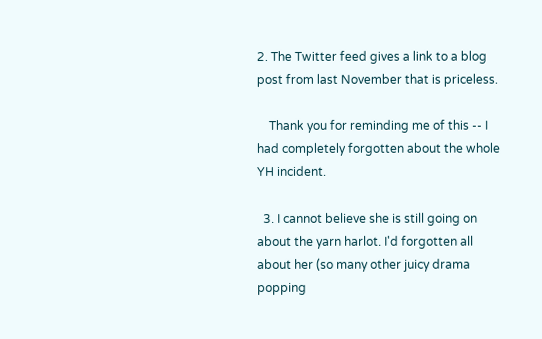2. The Twitter feed gives a link to a blog post from last November that is priceless.

    Thank you for reminding me of this -- I had completely forgotten about the whole YH incident.

  3. I cannot believe she is still going on about the yarn harlot. I'd forgotten all about her (so many other juicy drama popping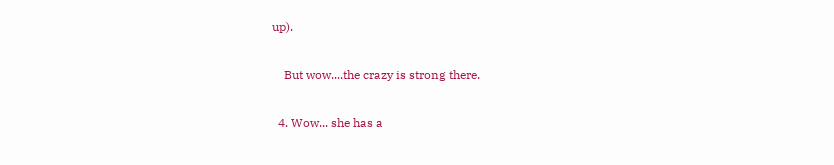up).

    But wow....the crazy is strong there.

  4. Wow... she has a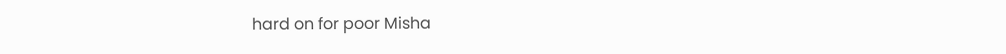hard on for poor Misha